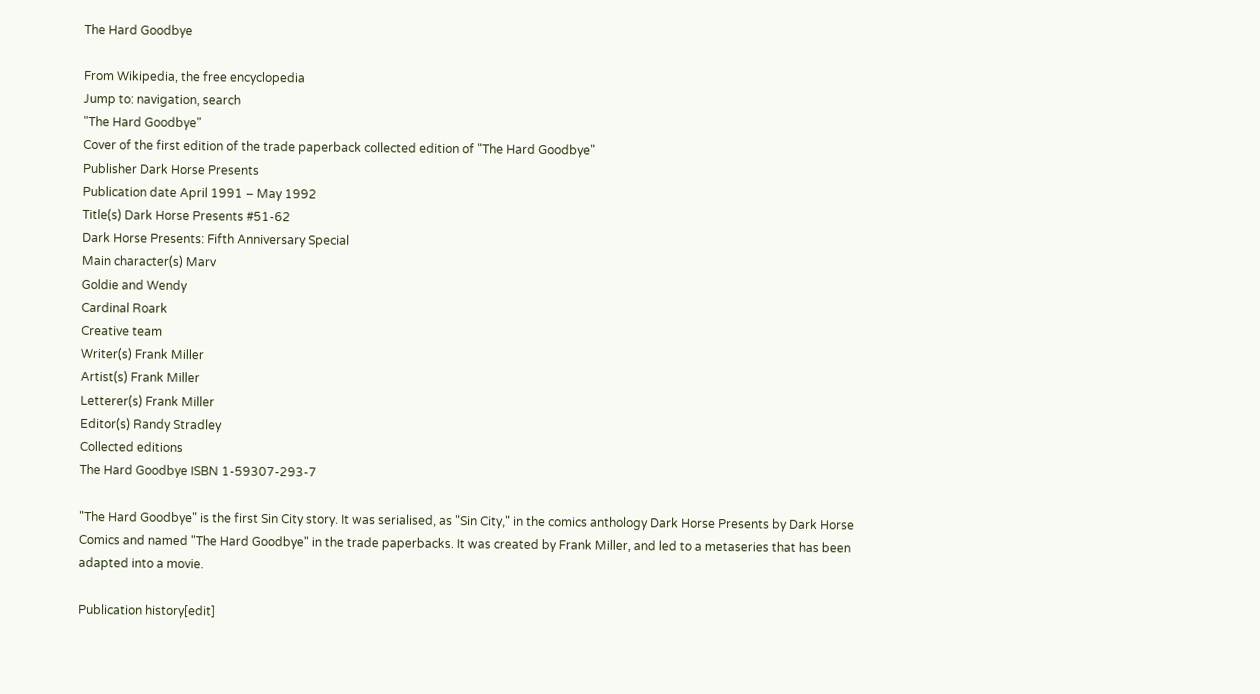The Hard Goodbye

From Wikipedia, the free encyclopedia
Jump to: navigation, search
"The Hard Goodbye"
Cover of the first edition of the trade paperback collected edition of "The Hard Goodbye"
Publisher Dark Horse Presents
Publication date April 1991 – May 1992
Title(s) Dark Horse Presents #51-62
Dark Horse Presents: Fifth Anniversary Special
Main character(s) Marv
Goldie and Wendy
Cardinal Roark
Creative team
Writer(s) Frank Miller
Artist(s) Frank Miller
Letterer(s) Frank Miller
Editor(s) Randy Stradley
Collected editions
The Hard Goodbye ISBN 1-59307-293-7

"The Hard Goodbye" is the first Sin City story. It was serialised, as "Sin City," in the comics anthology Dark Horse Presents by Dark Horse Comics and named "The Hard Goodbye" in the trade paperbacks. It was created by Frank Miller, and led to a metaseries that has been adapted into a movie.

Publication history[edit]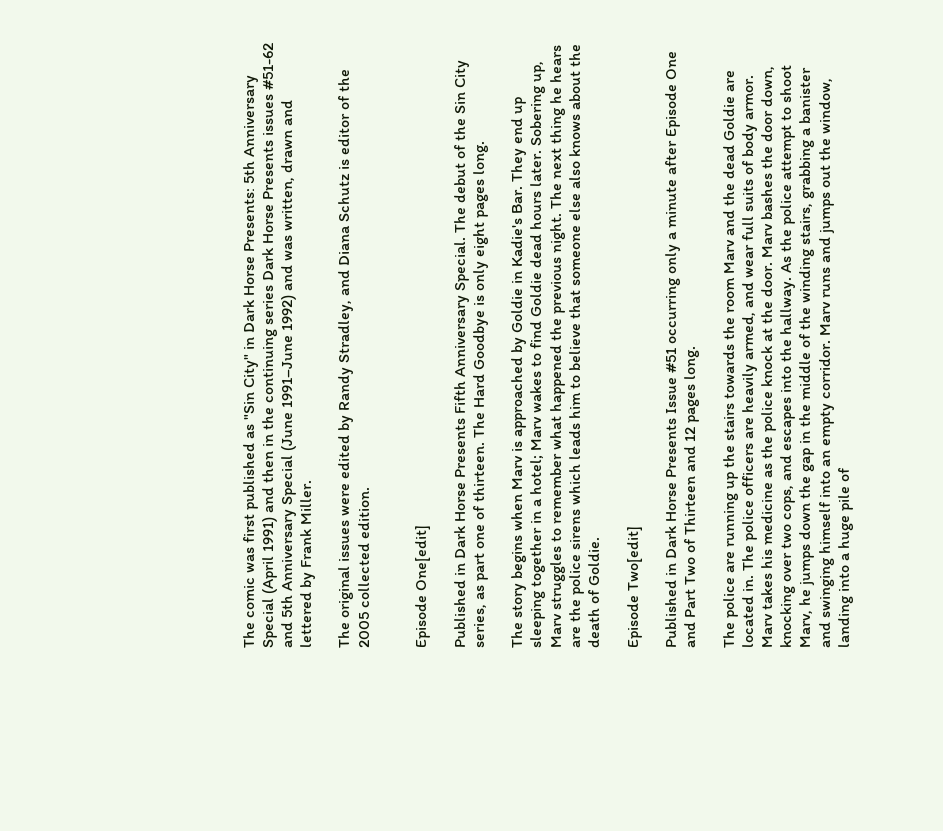The comic was first published as "Sin City" in Dark Horse Presents: 5th Anniversary Special (April 1991) and then in the continuing series Dark Horse Presents issues #51-62 and 5th Anniversary Special (June 1991–June 1992) and was written, drawn and lettered by Frank Miller.

The original issues were edited by Randy Stradley, and Diana Schutz is editor of the 2005 collected edition.


Episode One[edit]

Published in Dark Horse Presents Fifth Anniversary Special. The debut of the Sin City series, as part one of thirteen. The Hard Goodbye is only eight pages long.

The story begins when Marv is approached by Goldie in Kadie's Bar. They end up sleeping together in a hotel; Marv wakes to find Goldie dead hours later. Sobering up, Marv struggles to remember what happened the previous night. The next thing he hears are the police sirens which leads him to believe that someone else also knows about the death of Goldie.

Episode Two[edit]

Published in Dark Horse Presents Issue #51 occurring only a minute after Episode One and Part Two of Thirteen and 12 pages long.

The police are running up the stairs towards the room Marv and the dead Goldie are located in. The police officers are heavily armed, and wear full suits of body armor. Marv takes his medicine as the police knock at the door. Marv bashes the door down, knocking over two cops, and escapes into the hallway. As the police attempt to shoot Marv, he jumps down the gap in the middle of the winding stairs, grabbing a banister and swinging himself into an empty corridor. Marv runs and jumps out the window, landing into a huge pile of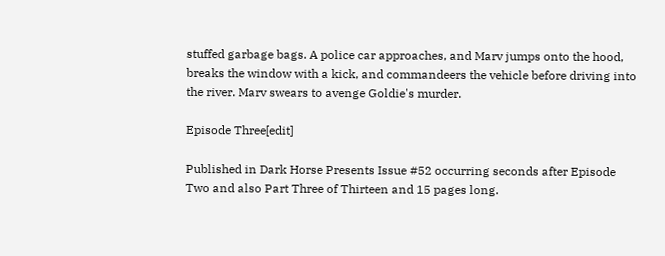stuffed garbage bags. A police car approaches, and Marv jumps onto the hood, breaks the window with a kick, and commandeers the vehicle before driving into the river. Marv swears to avenge Goldie's murder.

Episode Three[edit]

Published in Dark Horse Presents Issue #52 occurring seconds after Episode Two and also Part Three of Thirteen and 15 pages long.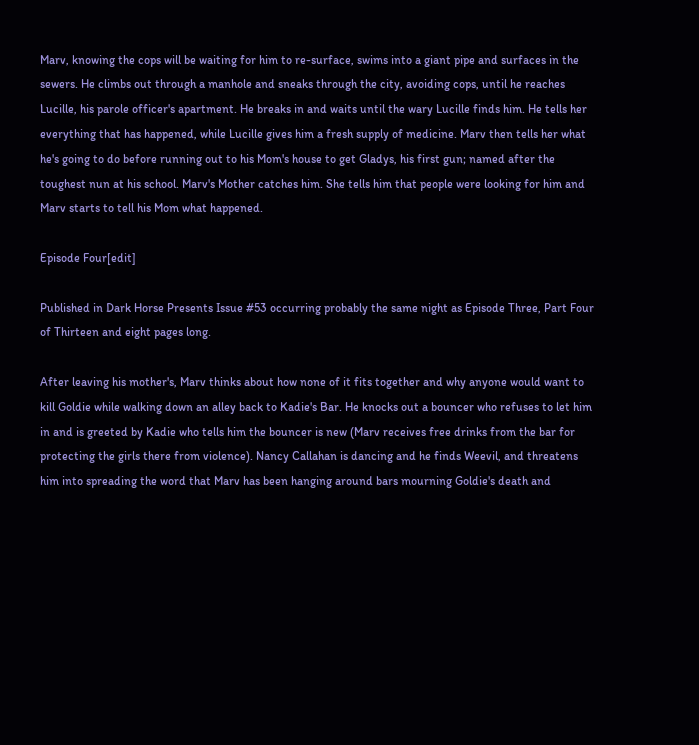Marv, knowing the cops will be waiting for him to re-surface, swims into a giant pipe and surfaces in the sewers. He climbs out through a manhole and sneaks through the city, avoiding cops, until he reaches Lucille, his parole officer's apartment. He breaks in and waits until the wary Lucille finds him. He tells her everything that has happened, while Lucille gives him a fresh supply of medicine. Marv then tells her what he's going to do before running out to his Mom's house to get Gladys, his first gun; named after the toughest nun at his school. Marv's Mother catches him. She tells him that people were looking for him and Marv starts to tell his Mom what happened.

Episode Four[edit]

Published in Dark Horse Presents Issue #53 occurring probably the same night as Episode Three, Part Four of Thirteen and eight pages long.

After leaving his mother's, Marv thinks about how none of it fits together and why anyone would want to kill Goldie while walking down an alley back to Kadie's Bar. He knocks out a bouncer who refuses to let him in and is greeted by Kadie who tells him the bouncer is new (Marv receives free drinks from the bar for protecting the girls there from violence). Nancy Callahan is dancing and he finds Weevil, and threatens him into spreading the word that Marv has been hanging around bars mourning Goldie's death and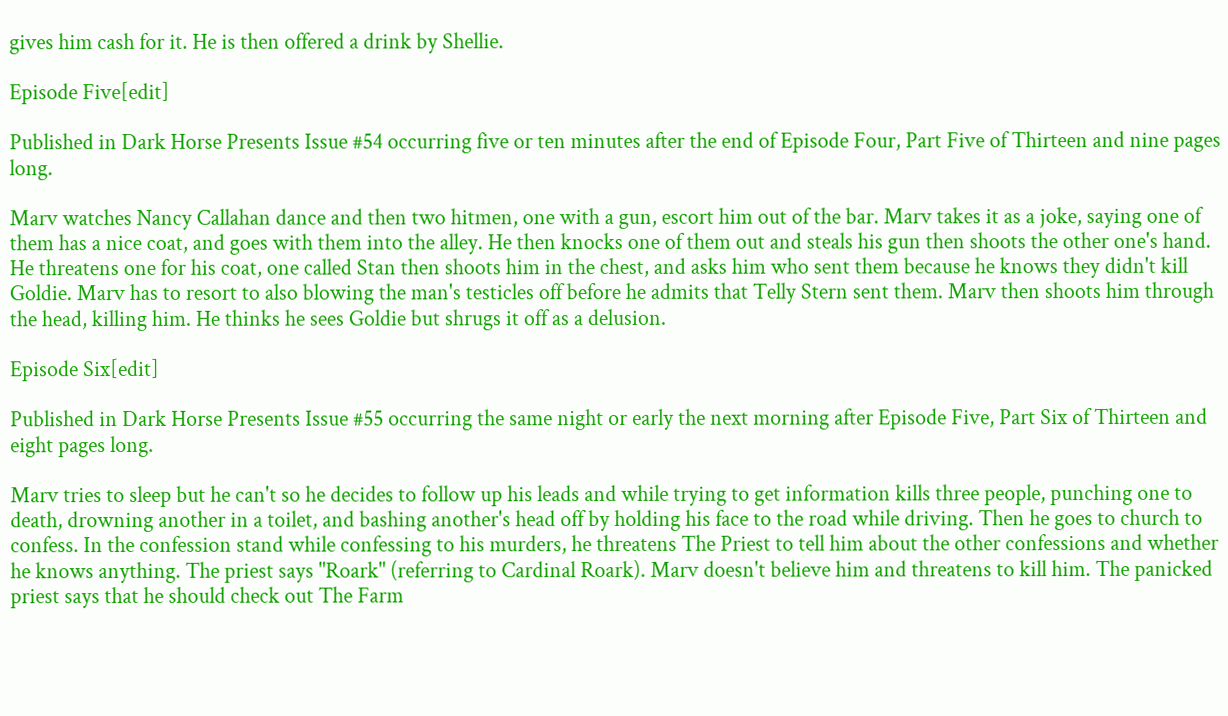gives him cash for it. He is then offered a drink by Shellie.

Episode Five[edit]

Published in Dark Horse Presents Issue #54 occurring five or ten minutes after the end of Episode Four, Part Five of Thirteen and nine pages long.

Marv watches Nancy Callahan dance and then two hitmen, one with a gun, escort him out of the bar. Marv takes it as a joke, saying one of them has a nice coat, and goes with them into the alley. He then knocks one of them out and steals his gun then shoots the other one's hand. He threatens one for his coat, one called Stan then shoots him in the chest, and asks him who sent them because he knows they didn't kill Goldie. Marv has to resort to also blowing the man's testicles off before he admits that Telly Stern sent them. Marv then shoots him through the head, killing him. He thinks he sees Goldie but shrugs it off as a delusion.

Episode Six[edit]

Published in Dark Horse Presents Issue #55 occurring the same night or early the next morning after Episode Five, Part Six of Thirteen and eight pages long.

Marv tries to sleep but he can't so he decides to follow up his leads and while trying to get information kills three people, punching one to death, drowning another in a toilet, and bashing another's head off by holding his face to the road while driving. Then he goes to church to confess. In the confession stand while confessing to his murders, he threatens The Priest to tell him about the other confessions and whether he knows anything. The priest says "Roark" (referring to Cardinal Roark). Marv doesn't believe him and threatens to kill him. The panicked priest says that he should check out The Farm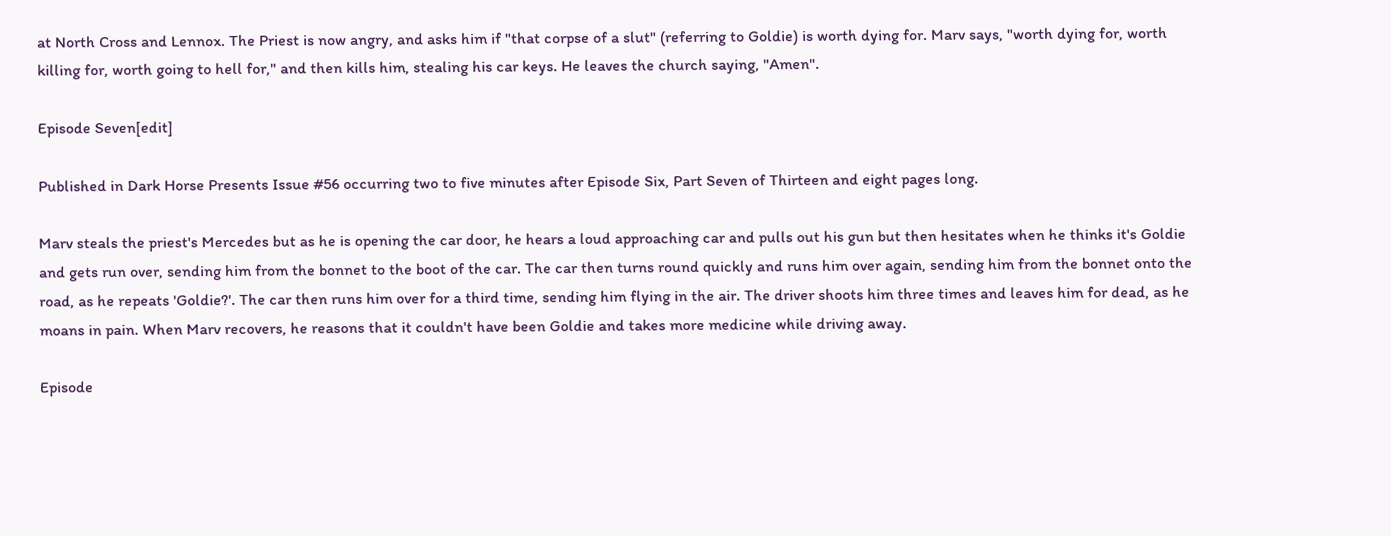at North Cross and Lennox. The Priest is now angry, and asks him if "that corpse of a slut" (referring to Goldie) is worth dying for. Marv says, "worth dying for, worth killing for, worth going to hell for," and then kills him, stealing his car keys. He leaves the church saying, "Amen".

Episode Seven[edit]

Published in Dark Horse Presents Issue #56 occurring two to five minutes after Episode Six, Part Seven of Thirteen and eight pages long.

Marv steals the priest's Mercedes but as he is opening the car door, he hears a loud approaching car and pulls out his gun but then hesitates when he thinks it's Goldie and gets run over, sending him from the bonnet to the boot of the car. The car then turns round quickly and runs him over again, sending him from the bonnet onto the road, as he repeats 'Goldie?'. The car then runs him over for a third time, sending him flying in the air. The driver shoots him three times and leaves him for dead, as he moans in pain. When Marv recovers, he reasons that it couldn't have been Goldie and takes more medicine while driving away.

Episode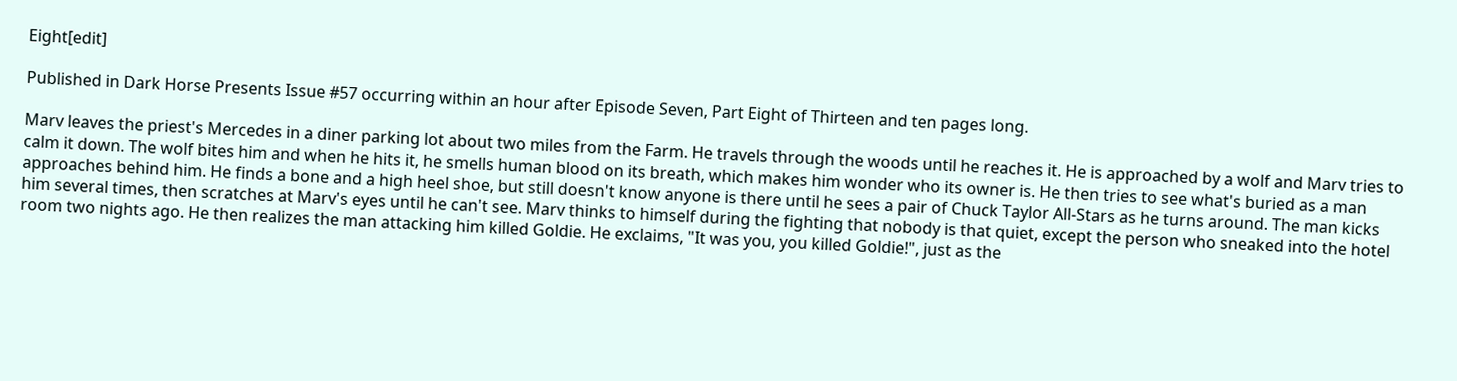Eight[edit]

Published in Dark Horse Presents Issue #57 occurring within an hour after Episode Seven, Part Eight of Thirteen and ten pages long.

Marv leaves the priest's Mercedes in a diner parking lot about two miles from the Farm. He travels through the woods until he reaches it. He is approached by a wolf and Marv tries to calm it down. The wolf bites him and when he hits it, he smells human blood on its breath, which makes him wonder who its owner is. He then tries to see what's buried as a man approaches behind him. He finds a bone and a high heel shoe, but still doesn't know anyone is there until he sees a pair of Chuck Taylor All-Stars as he turns around. The man kicks him several times, then scratches at Marv's eyes until he can't see. Marv thinks to himself during the fighting that nobody is that quiet, except the person who sneaked into the hotel room two nights ago. He then realizes the man attacking him killed Goldie. He exclaims, "It was you, you killed Goldie!", just as the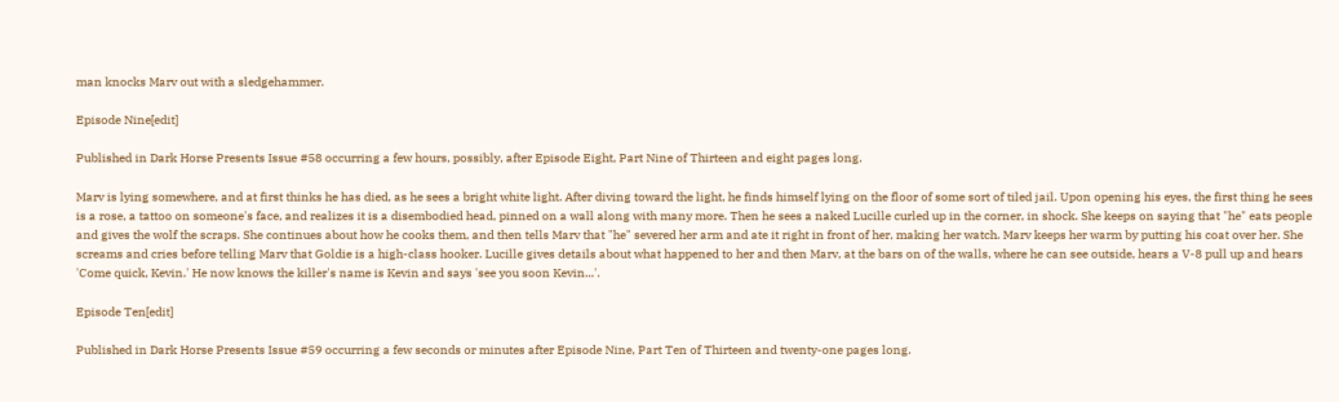man knocks Marv out with a sledgehammer.

Episode Nine[edit]

Published in Dark Horse Presents Issue #58 occurring a few hours, possibly, after Episode Eight, Part Nine of Thirteen and eight pages long.

Marv is lying somewhere, and at first thinks he has died, as he sees a bright white light. After diving toward the light, he finds himself lying on the floor of some sort of tiled jail. Upon opening his eyes, the first thing he sees is a rose, a tattoo on someone's face, and realizes it is a disembodied head, pinned on a wall along with many more. Then he sees a naked Lucille curled up in the corner, in shock. She keeps on saying that "he" eats people and gives the wolf the scraps. She continues about how he cooks them, and then tells Marv that "he" severed her arm and ate it right in front of her, making her watch. Marv keeps her warm by putting his coat over her. She screams and cries before telling Marv that Goldie is a high-class hooker. Lucille gives details about what happened to her and then Marv, at the bars on of the walls, where he can see outside, hears a V-8 pull up and hears 'Come quick, Kevin.' He now knows the killer's name is Kevin and says 'see you soon Kevin...'.

Episode Ten[edit]

Published in Dark Horse Presents Issue #59 occurring a few seconds or minutes after Episode Nine, Part Ten of Thirteen and twenty-one pages long.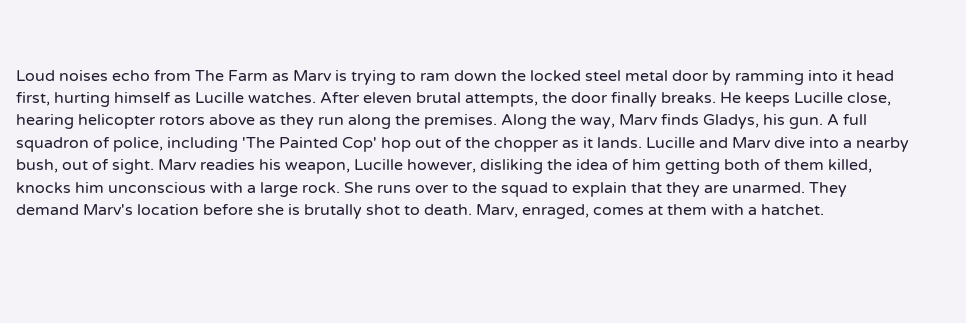Loud noises echo from The Farm as Marv is trying to ram down the locked steel metal door by ramming into it head first, hurting himself as Lucille watches. After eleven brutal attempts, the door finally breaks. He keeps Lucille close, hearing helicopter rotors above as they run along the premises. Along the way, Marv finds Gladys, his gun. A full squadron of police, including 'The Painted Cop' hop out of the chopper as it lands. Lucille and Marv dive into a nearby bush, out of sight. Marv readies his weapon, Lucille however, disliking the idea of him getting both of them killed, knocks him unconscious with a large rock. She runs over to the squad to explain that they are unarmed. They demand Marv's location before she is brutally shot to death. Marv, enraged, comes at them with a hatchet.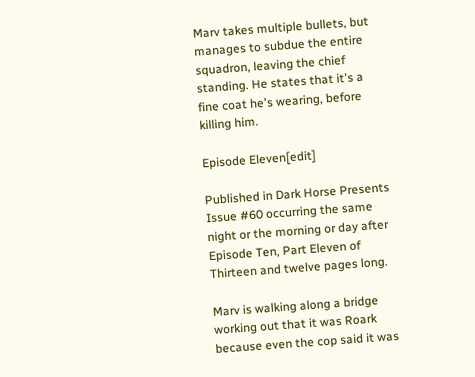Marv takes multiple bullets, but manages to subdue the entire squadron, leaving the chief standing. He states that it's a fine coat he's wearing, before killing him.

Episode Eleven[edit]

Published in Dark Horse Presents Issue #60 occurring the same night or the morning or day after Episode Ten, Part Eleven of Thirteen and twelve pages long.

Marv is walking along a bridge working out that it was Roark because even the cop said it was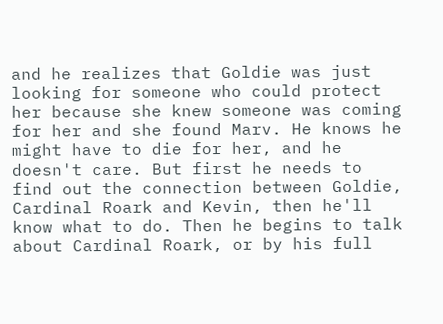and he realizes that Goldie was just looking for someone who could protect her because she knew someone was coming for her and she found Marv. He knows he might have to die for her, and he doesn't care. But first he needs to find out the connection between Goldie, Cardinal Roark and Kevin, then he'll know what to do. Then he begins to talk about Cardinal Roark, or by his full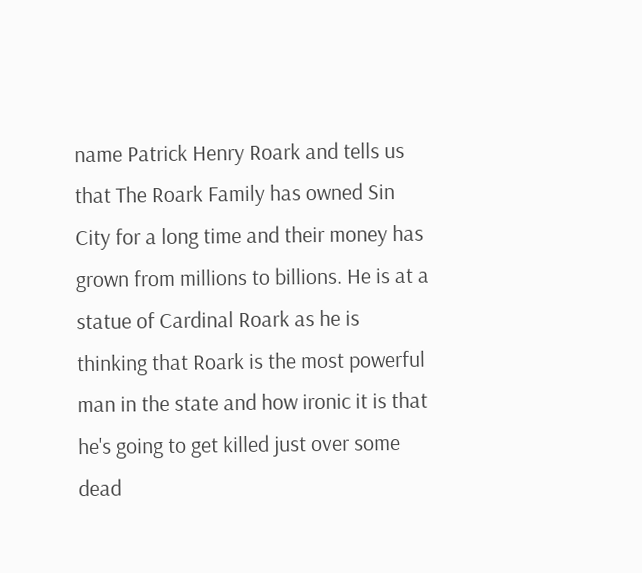name Patrick Henry Roark and tells us that The Roark Family has owned Sin City for a long time and their money has grown from millions to billions. He is at a statue of Cardinal Roark as he is thinking that Roark is the most powerful man in the state and how ironic it is that he's going to get killed just over some dead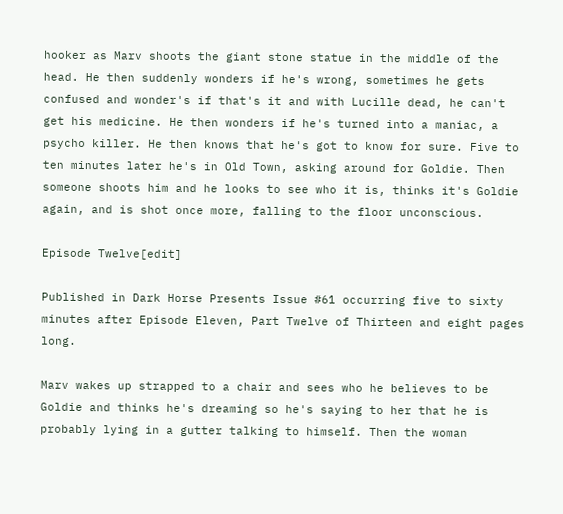hooker as Marv shoots the giant stone statue in the middle of the head. He then suddenly wonders if he's wrong, sometimes he gets confused and wonder's if that's it and with Lucille dead, he can't get his medicine. He then wonders if he's turned into a maniac, a psycho killer. He then knows that he's got to know for sure. Five to ten minutes later he's in Old Town, asking around for Goldie. Then someone shoots him and he looks to see who it is, thinks it's Goldie again, and is shot once more, falling to the floor unconscious.

Episode Twelve[edit]

Published in Dark Horse Presents Issue #61 occurring five to sixty minutes after Episode Eleven, Part Twelve of Thirteen and eight pages long.

Marv wakes up strapped to a chair and sees who he believes to be Goldie and thinks he's dreaming so he's saying to her that he is probably lying in a gutter talking to himself. Then the woman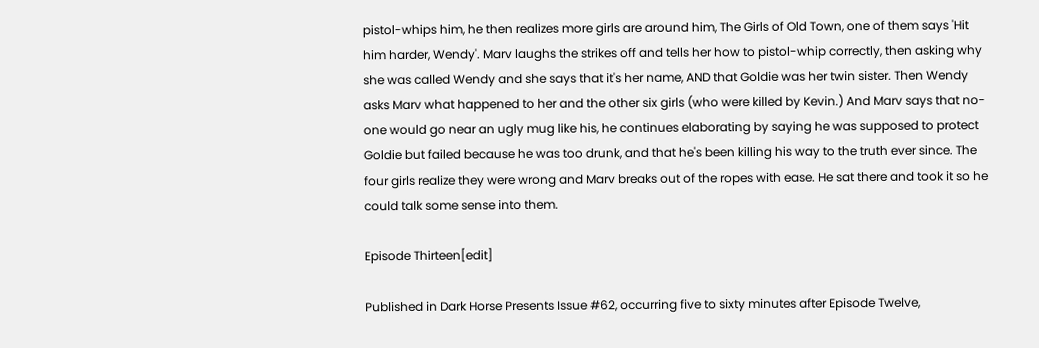pistol-whips him, he then realizes more girls are around him, The Girls of Old Town, one of them says 'Hit him harder, Wendy'. Marv laughs the strikes off and tells her how to pistol-whip correctly, then asking why she was called Wendy and she says that it's her name, AND that Goldie was her twin sister. Then Wendy asks Marv what happened to her and the other six girls (who were killed by Kevin.) And Marv says that no-one would go near an ugly mug like his, he continues elaborating by saying he was supposed to protect Goldie but failed because he was too drunk, and that he's been killing his way to the truth ever since. The four girls realize they were wrong and Marv breaks out of the ropes with ease. He sat there and took it so he could talk some sense into them.

Episode Thirteen[edit]

Published in Dark Horse Presents Issue #62, occurring five to sixty minutes after Episode Twelve,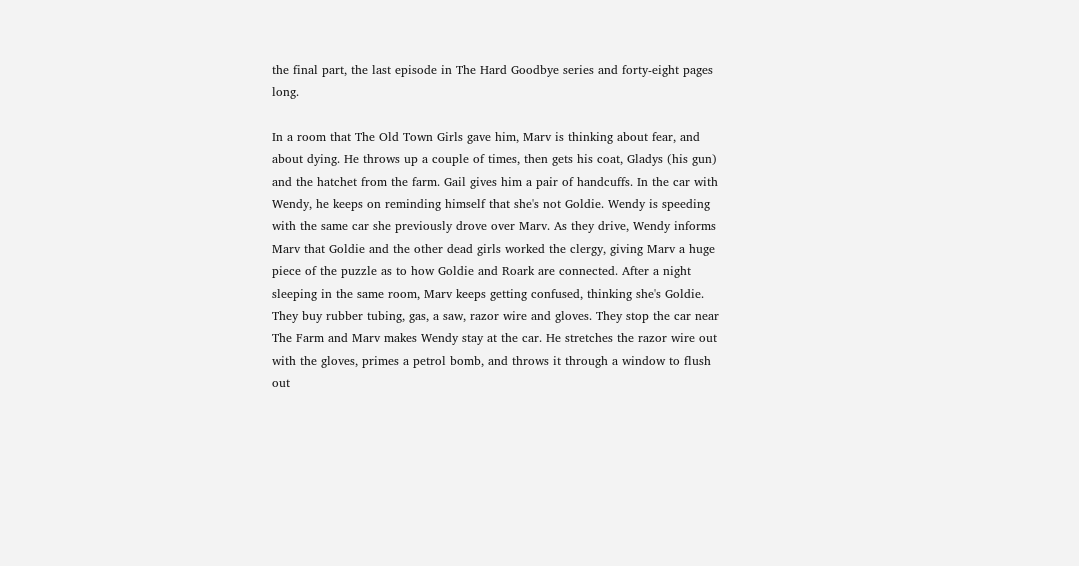the final part, the last episode in The Hard Goodbye series and forty-eight pages long.

In a room that The Old Town Girls gave him, Marv is thinking about fear, and about dying. He throws up a couple of times, then gets his coat, Gladys (his gun) and the hatchet from the farm. Gail gives him a pair of handcuffs. In the car with Wendy, he keeps on reminding himself that she's not Goldie. Wendy is speeding with the same car she previously drove over Marv. As they drive, Wendy informs Marv that Goldie and the other dead girls worked the clergy, giving Marv a huge piece of the puzzle as to how Goldie and Roark are connected. After a night sleeping in the same room, Marv keeps getting confused, thinking she's Goldie. They buy rubber tubing, gas, a saw, razor wire and gloves. They stop the car near The Farm and Marv makes Wendy stay at the car. He stretches the razor wire out with the gloves, primes a petrol bomb, and throws it through a window to flush out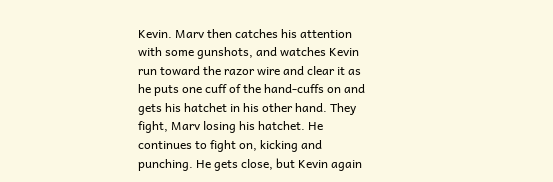Kevin. Marv then catches his attention with some gunshots, and watches Kevin run toward the razor wire and clear it as he puts one cuff of the hand-cuffs on and gets his hatchet in his other hand. They fight, Marv losing his hatchet. He continues to fight on, kicking and punching. He gets close, but Kevin again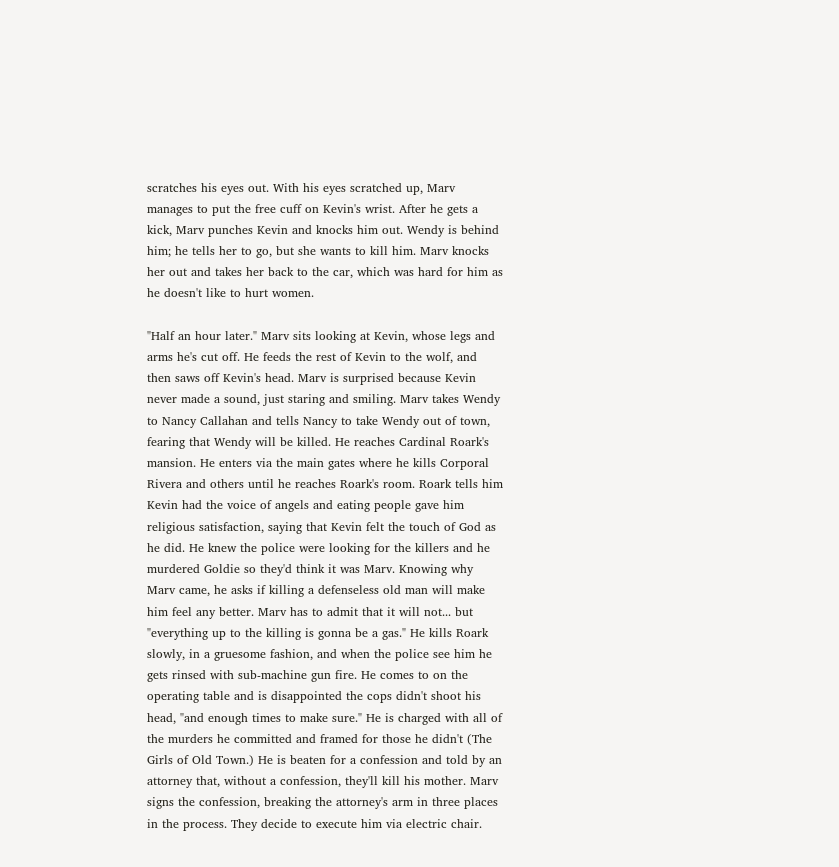scratches his eyes out. With his eyes scratched up, Marv manages to put the free cuff on Kevin's wrist. After he gets a kick, Marv punches Kevin and knocks him out. Wendy is behind him; he tells her to go, but she wants to kill him. Marv knocks her out and takes her back to the car, which was hard for him as he doesn't like to hurt women.

"Half an hour later." Marv sits looking at Kevin, whose legs and arms he's cut off. He feeds the rest of Kevin to the wolf, and then saws off Kevin's head. Marv is surprised because Kevin never made a sound, just staring and smiling. Marv takes Wendy to Nancy Callahan and tells Nancy to take Wendy out of town, fearing that Wendy will be killed. He reaches Cardinal Roark's mansion. He enters via the main gates where he kills Corporal Rivera and others until he reaches Roark's room. Roark tells him Kevin had the voice of angels and eating people gave him religious satisfaction, saying that Kevin felt the touch of God as he did. He knew the police were looking for the killers and he murdered Goldie so they'd think it was Marv. Knowing why Marv came, he asks if killing a defenseless old man will make him feel any better. Marv has to admit that it will not... but "everything up to the killing is gonna be a gas." He kills Roark slowly, in a gruesome fashion, and when the police see him he gets rinsed with sub-machine gun fire. He comes to on the operating table and is disappointed the cops didn't shoot his head, "and enough times to make sure." He is charged with all of the murders he committed and framed for those he didn't (The Girls of Old Town.) He is beaten for a confession and told by an attorney that, without a confession, they'll kill his mother. Marv signs the confession, breaking the attorney's arm in three places in the process. They decide to execute him via electric chair.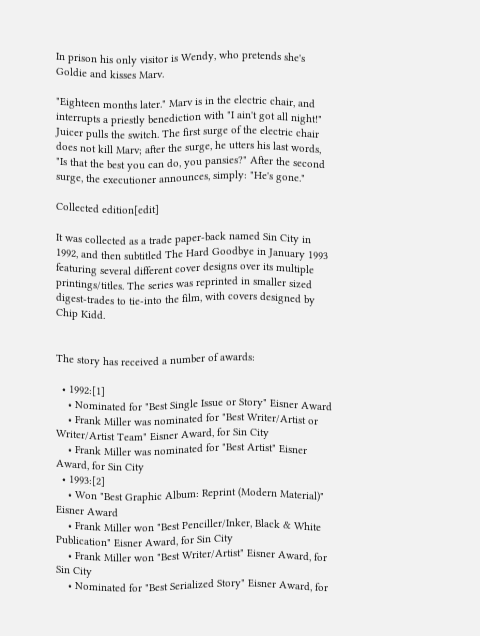In prison his only visitor is Wendy, who pretends she's Goldie and kisses Marv.

"Eighteen months later." Marv is in the electric chair, and interrupts a priestly benediction with "I ain't got all night!" Juicer pulls the switch. The first surge of the electric chair does not kill Marv; after the surge, he utters his last words, "Is that the best you can do, you pansies?" After the second surge, the executioner announces, simply: "He's gone."

Collected edition[edit]

It was collected as a trade paper-back named Sin City in 1992, and then subtitled The Hard Goodbye in January 1993 featuring several different cover designs over its multiple printings/titles. The series was reprinted in smaller sized digest-trades to tie-into the film, with covers designed by Chip Kidd.


The story has received a number of awards:

  • 1992:[1]
    • Nominated for "Best Single Issue or Story" Eisner Award
    • Frank Miller was nominated for "Best Writer/Artist or Writer/Artist Team" Eisner Award, for Sin City
    • Frank Miller was nominated for "Best Artist" Eisner Award, for Sin City
  • 1993:[2]
    • Won "Best Graphic Album: Reprint (Modern Material)" Eisner Award
    • Frank Miller won "Best Penciller/Inker, Black & White Publication" Eisner Award, for Sin City
    • Frank Miller won "Best Writer/Artist" Eisner Award, for Sin City
    • Nominated for "Best Serialized Story" Eisner Award, for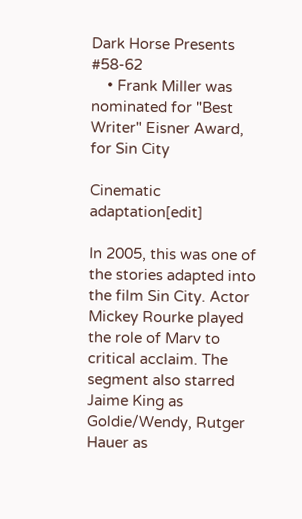Dark Horse Presents #58-62
    • Frank Miller was nominated for "Best Writer" Eisner Award, for Sin City

Cinematic adaptation[edit]

In 2005, this was one of the stories adapted into the film Sin City. Actor Mickey Rourke played the role of Marv to critical acclaim. The segment also starred Jaime King as Goldie/Wendy, Rutger Hauer as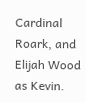Cardinal Roark, and Elijah Wood as Kevin.